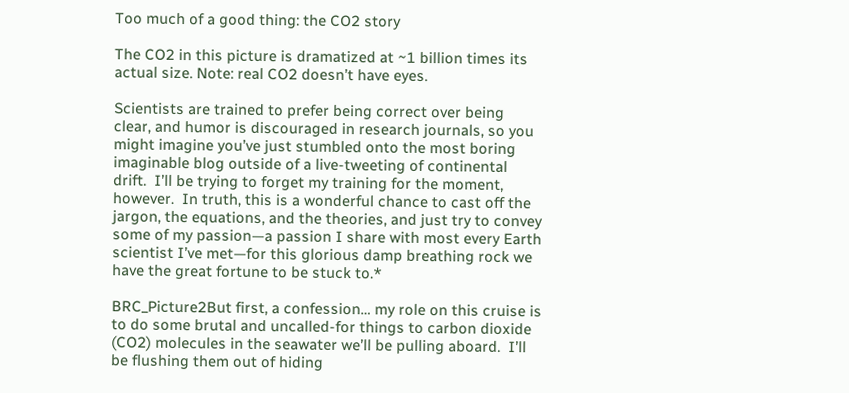Too much of a good thing: the CO2 story

The CO2 in this picture is dramatized at ~1 billion times its actual size. Note: real CO2 doesn’t have eyes.

Scientists are trained to prefer being correct over being clear, and humor is discouraged in research journals, so you might imagine you’ve just stumbled onto the most boring imaginable blog outside of a live-tweeting of continental drift.  I’ll be trying to forget my training for the moment, however.  In truth, this is a wonderful chance to cast off the jargon, the equations, and the theories, and just try to convey some of my passion—a passion I share with most every Earth scientist I’ve met—for this glorious damp breathing rock we have the great fortune to be stuck to.*

BRC_Picture2But first, a confession… my role on this cruise is to do some brutal and uncalled-for things to carbon dioxide (CO2) molecules in the seawater we’ll be pulling aboard.  I’ll be flushing them out of hiding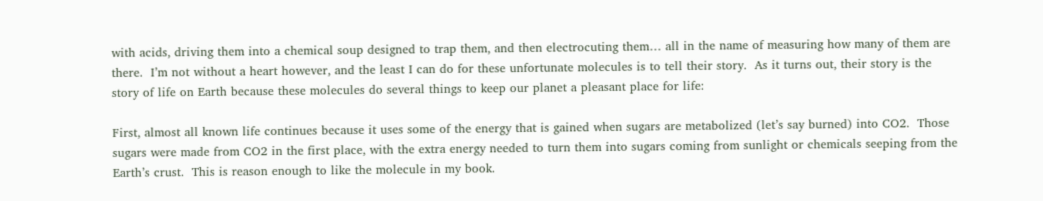with acids, driving them into a chemical soup designed to trap them, and then electrocuting them… all in the name of measuring how many of them are there.  I’m not without a heart however, and the least I can do for these unfortunate molecules is to tell their story.  As it turns out, their story is the story of life on Earth because these molecules do several things to keep our planet a pleasant place for life:

First, almost all known life continues because it uses some of the energy that is gained when sugars are metabolized (let’s say burned) into CO2.  Those sugars were made from CO2 in the first place, with the extra energy needed to turn them into sugars coming from sunlight or chemicals seeping from the Earth’s crust.  This is reason enough to like the molecule in my book.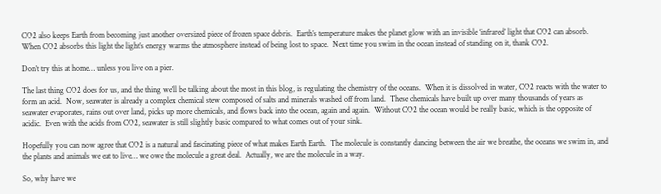CO2 also keeps Earth from becoming just another oversized piece of frozen space debris.  Earth’s temperature makes the planet glow with an invisible ‘infrared’ light that CO2 can absorb.  When CO2 absorbs this light the light’s energy warms the atmosphere instead of being lost to space.  Next time you swim in the ocean instead of standing on it, thank CO2.

Don’t try this at home… unless you live on a pier.

The last thing CO2 does for us, and the thing we’ll be talking about the most in this blog, is regulating the chemistry of the oceans.  When it is dissolved in water, CO2 reacts with the water to form an acid.  Now, seawater is already a complex chemical stew composed of salts and minerals washed off from land.  These chemicals have built up over many thousands of years as seawater evaporates, rains out over land, picks up more chemicals, and flows back into the ocean, again and again.  Without CO2 the ocean would be really basic, which is the opposite of acidic.  Even with the acids from CO2, seawater is still slightly basic compared to what comes out of your sink.

Hopefully you can now agree that CO2 is a natural and fascinating piece of what makes Earth Earth.  The molecule is constantly dancing between the air we breathe, the oceans we swim in, and the plants and animals we eat to live… we owe the molecule a great deal.  Actually, we are the molecule in a way.

So, why have we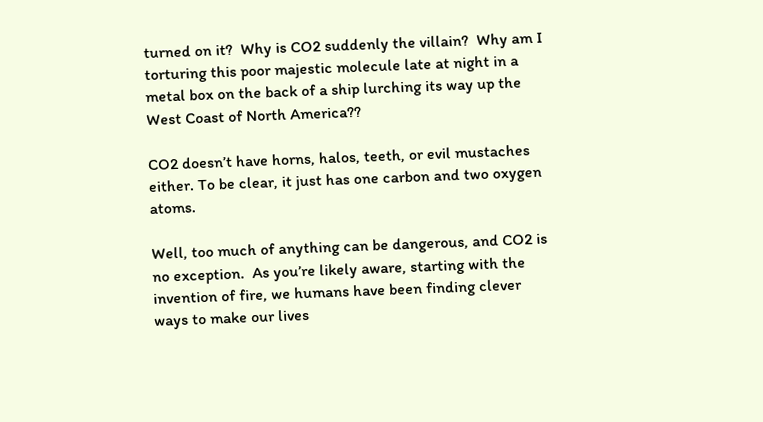turned on it?  Why is CO2 suddenly the villain?  Why am I torturing this poor majestic molecule late at night in a metal box on the back of a ship lurching its way up the West Coast of North America??

CO2 doesn’t have horns, halos, teeth, or evil mustaches either. To be clear, it just has one carbon and two oxygen atoms.

Well, too much of anything can be dangerous, and CO2 is no exception.  As you’re likely aware, starting with the invention of fire, we humans have been finding clever ways to make our lives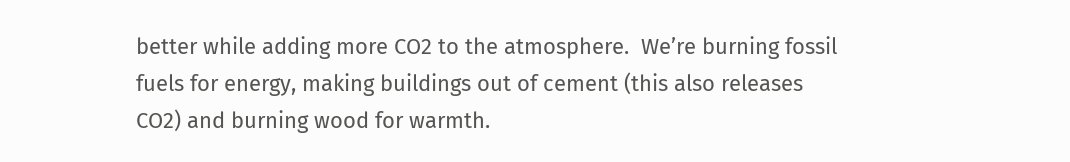better while adding more CO2 to the atmosphere.  We’re burning fossil fuels for energy, making buildings out of cement (this also releases CO2) and burning wood for warmth.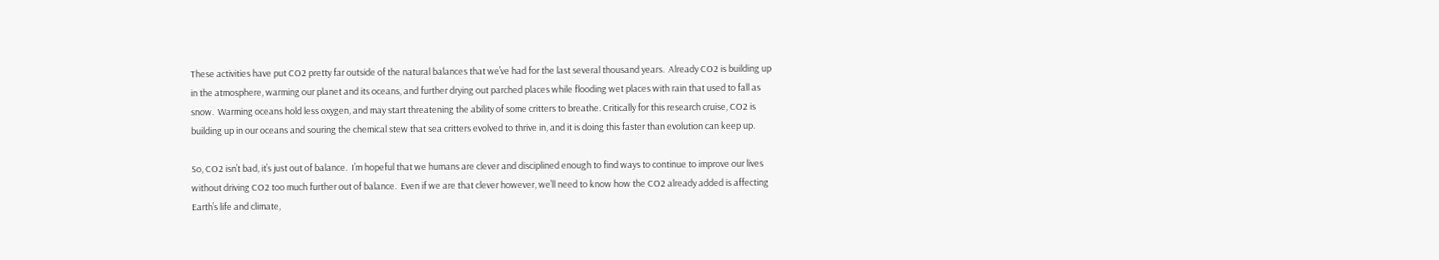These activities have put CO2 pretty far outside of the natural balances that we’ve had for the last several thousand years.  Already CO2 is building up in the atmosphere, warming our planet and its oceans, and further drying out parched places while flooding wet places with rain that used to fall as snow.  Warming oceans hold less oxygen, and may start threatening the ability of some critters to breathe. Critically for this research cruise, CO2 is building up in our oceans and souring the chemical stew that sea critters evolved to thrive in, and it is doing this faster than evolution can keep up.

So, CO2 isn’t bad, it’s just out of balance.  I’m hopeful that we humans are clever and disciplined enough to find ways to continue to improve our lives without driving CO2 too much further out of balance.  Even if we are that clever however, we’ll need to know how the CO2 already added is affecting Earth’s life and climate,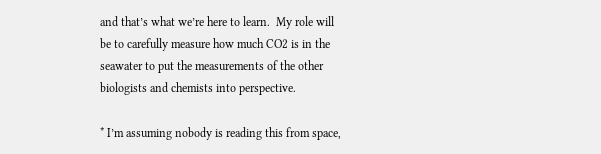and that’s what we’re here to learn.  My role will be to carefully measure how much CO2 is in the seawater to put the measurements of the other biologists and chemists into perspective.

* I’m assuming nobody is reading this from space,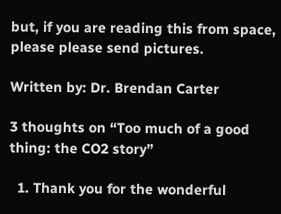but, if you are reading this from space, please please send pictures.

Written by: Dr. Brendan Carter

3 thoughts on “Too much of a good thing: the CO2 story”

  1. Thank you for the wonderful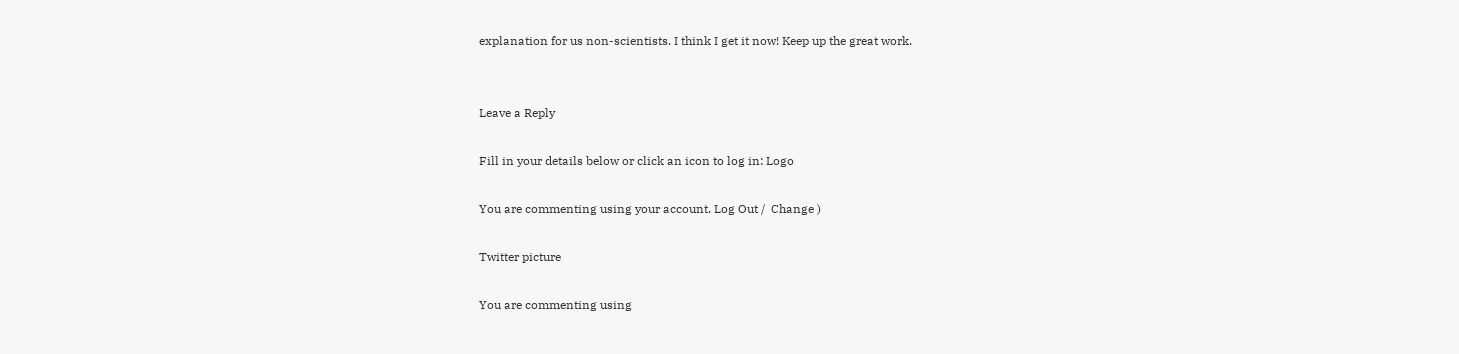explanation for us non-scientists. I think I get it now! Keep up the great work.


Leave a Reply

Fill in your details below or click an icon to log in: Logo

You are commenting using your account. Log Out /  Change )

Twitter picture

You are commenting using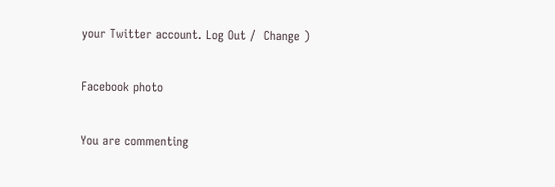your Twitter account. Log Out /  Change )

Facebook photo

You are commenting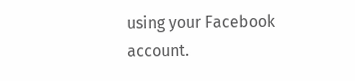using your Facebook account.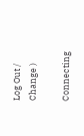Log Out /  Change )

Connecting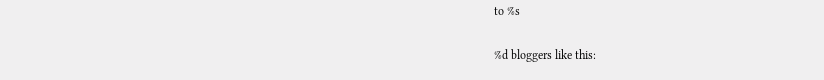to %s

%d bloggers like this: